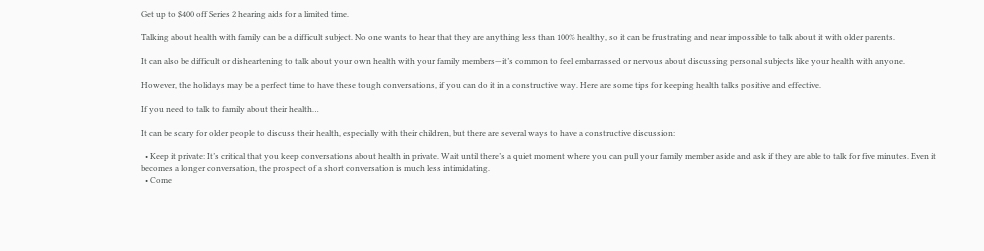Get up to $400 off Series 2 hearing aids for a limited time.

Talking about health with family can be a difficult subject. No one wants to hear that they are anything less than 100% healthy, so it can be frustrating and near impossible to talk about it with older parents.

It can also be difficult or disheartening to talk about your own health with your family members—it’s common to feel embarrassed or nervous about discussing personal subjects like your health with anyone.

However, the holidays may be a perfect time to have these tough conversations, if you can do it in a constructive way. Here are some tips for keeping health talks positive and effective.

If you need to talk to family about their health…

It can be scary for older people to discuss their health, especially with their children, but there are several ways to have a constructive discussion:

  • Keep it private: It’s critical that you keep conversations about health in private. Wait until there’s a quiet moment where you can pull your family member aside and ask if they are able to talk for five minutes. Even it becomes a longer conversation, the prospect of a short conversation is much less intimidating.
  • Come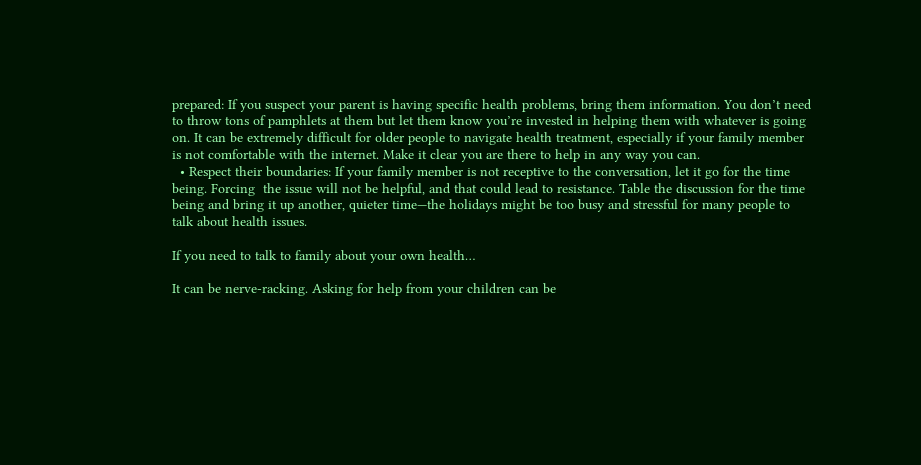prepared: If you suspect your parent is having specific health problems, bring them information. You don’t need to throw tons of pamphlets at them but let them know you’re invested in helping them with whatever is going on. It can be extremely difficult for older people to navigate health treatment, especially if your family member is not comfortable with the internet. Make it clear you are there to help in any way you can.
  • Respect their boundaries: If your family member is not receptive to the conversation, let it go for the time being. Forcing  the issue will not be helpful, and that could lead to resistance. Table the discussion for the time being and bring it up another, quieter time—the holidays might be too busy and stressful for many people to talk about health issues.

If you need to talk to family about your own health…

It can be nerve-racking. Asking for help from your children can be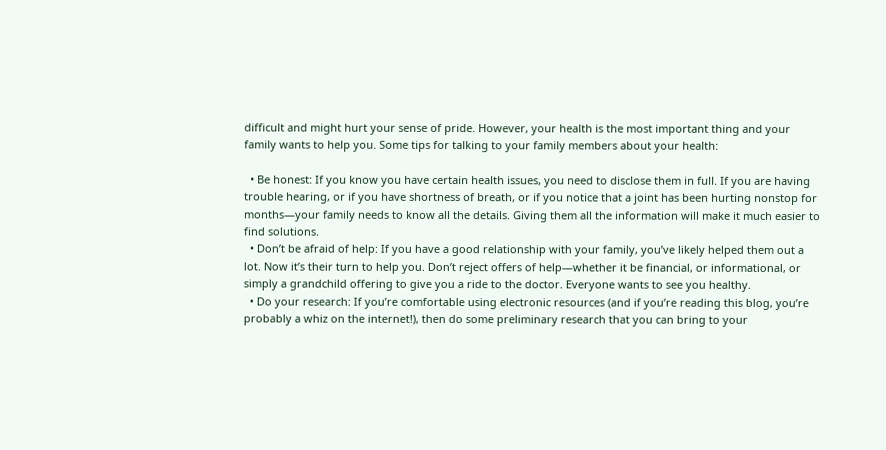difficult and might hurt your sense of pride. However, your health is the most important thing and your family wants to help you. Some tips for talking to your family members about your health:

  • Be honest: If you know you have certain health issues, you need to disclose them in full. If you are having trouble hearing, or if you have shortness of breath, or if you notice that a joint has been hurting nonstop for months—your family needs to know all the details. Giving them all the information will make it much easier to find solutions.
  • Don’t be afraid of help: If you have a good relationship with your family, you’ve likely helped them out a lot. Now it’s their turn to help you. Don’t reject offers of help—whether it be financial, or informational, or simply a grandchild offering to give you a ride to the doctor. Everyone wants to see you healthy.
  • Do your research: If you’re comfortable using electronic resources (and if you’re reading this blog, you’re probably a whiz on the internet!), then do some preliminary research that you can bring to your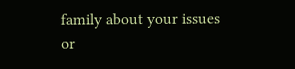family about your issues or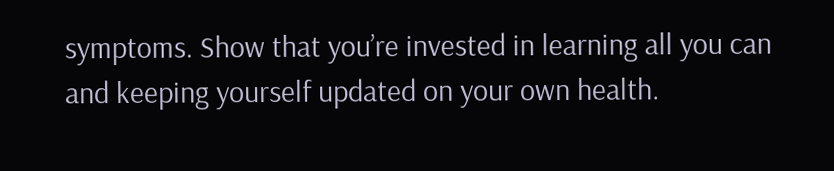symptoms. Show that you’re invested in learning all you can and keeping yourself updated on your own health.